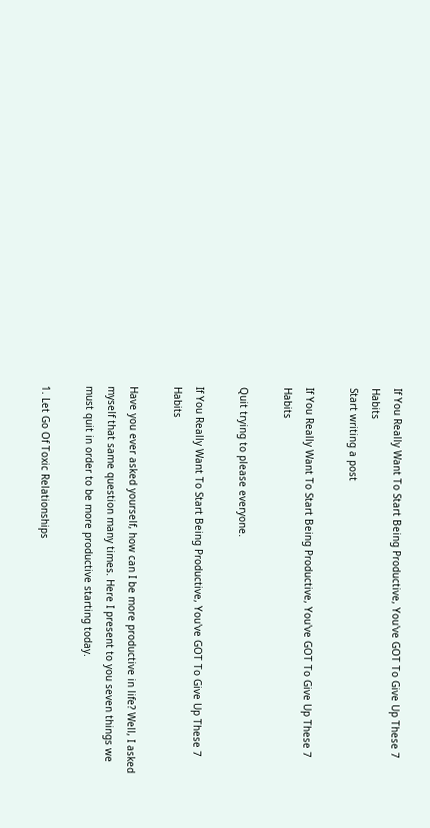If You Really Want To Start Being Productive, You've GOT To Give Up These 7 Habits
Start writing a post

If You Really Want To Start Being Productive, You've GOT To Give Up These 7 Habits

Quit trying to please everyone.

If You Really Want To Start Being Productive, You've GOT To Give Up These 7 Habits

Have you ever asked yourself, how can I be more productive in life? Well, I asked myself that same question many times. Here I present to you seven things we must quit in order to be more productive starting today.

1. Let Go Of Toxic Relationships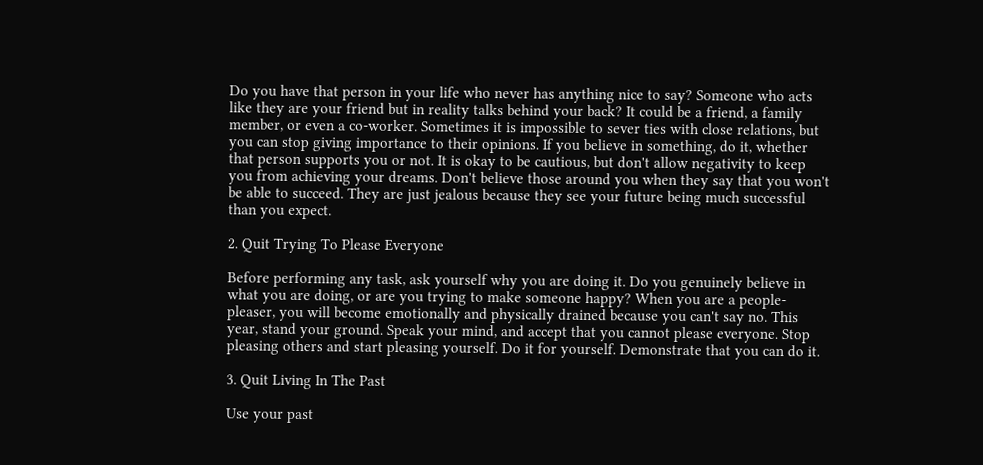Do you have that person in your life who never has anything nice to say? Someone who acts like they are your friend but in reality talks behind your back? It could be a friend, a family member, or even a co-worker. Sometimes it is impossible to sever ties with close relations, but you can stop giving importance to their opinions. If you believe in something, do it, whether that person supports you or not. It is okay to be cautious, but don't allow negativity to keep you from achieving your dreams. Don't believe those around you when they say that you won't be able to succeed. They are just jealous because they see your future being much successful than you expect.

2. Quit Trying To Please Everyone

Before performing any task, ask yourself why you are doing it. Do you genuinely believe in what you are doing, or are you trying to make someone happy? When you are a people-pleaser, you will become emotionally and physically drained because you can't say no. This year, stand your ground. Speak your mind, and accept that you cannot please everyone. Stop pleasing others and start pleasing yourself. Do it for yourself. Demonstrate that you can do it.

3. Quit Living In The Past

Use your past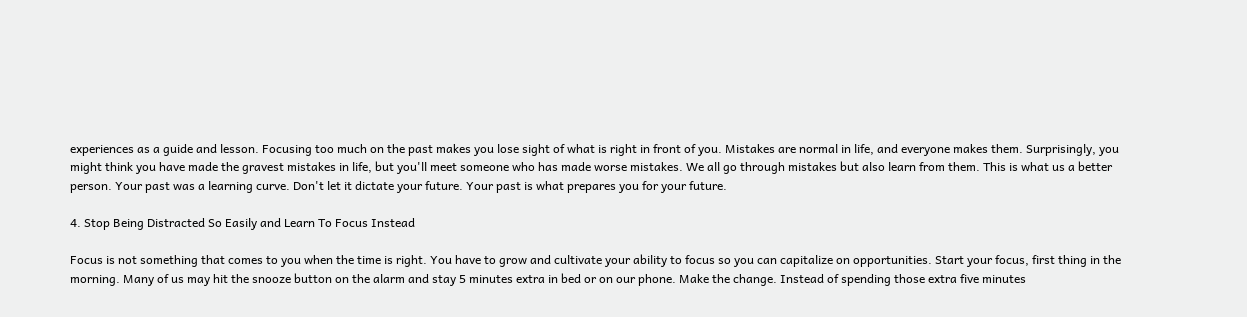experiences as a guide and lesson. Focusing too much on the past makes you lose sight of what is right in front of you. Mistakes are normal in life, and everyone makes them. Surprisingly, you might think you have made the gravest mistakes in life, but you'll meet someone who has made worse mistakes. We all go through mistakes but also learn from them. This is what us a better person. Your past was a learning curve. Don't let it dictate your future. Your past is what prepares you for your future.

4. Stop Being Distracted So Easily and Learn To Focus Instead

Focus is not something that comes to you when the time is right. You have to grow and cultivate your ability to focus so you can capitalize on opportunities. Start your focus, first thing in the morning. Many of us may hit the snooze button on the alarm and stay 5 minutes extra in bed or on our phone. Make the change. Instead of spending those extra five minutes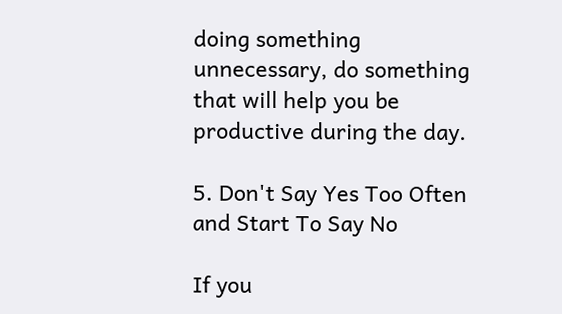doing something unnecessary, do something that will help you be productive during the day.

5. Don't Say Yes Too Often and Start To Say No

If you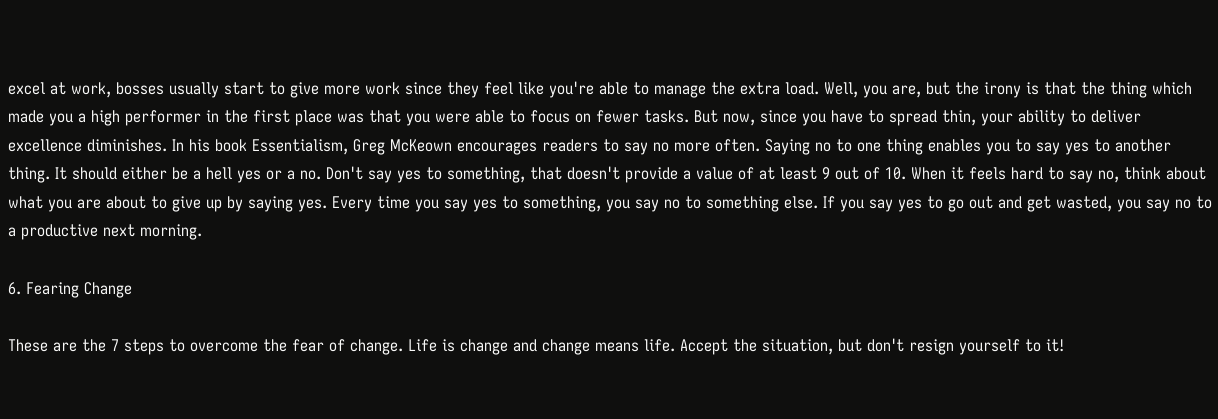excel at work, bosses usually start to give more work since they feel like you're able to manage the extra load. Well, you are, but the irony is that the thing which made you a high performer in the first place was that you were able to focus on fewer tasks. But now, since you have to spread thin, your ability to deliver excellence diminishes. In his book Essentialism, Greg McKeown encourages readers to say no more often. Saying no to one thing enables you to say yes to another thing. It should either be a hell yes or a no. Don't say yes to something, that doesn't provide a value of at least 9 out of 10. When it feels hard to say no, think about what you are about to give up by saying yes. Every time you say yes to something, you say no to something else. If you say yes to go out and get wasted, you say no to a productive next morning.

6. Fearing Change

These are the 7 steps to overcome the fear of change. Life is change and change means life. Accept the situation, but don't resign yourself to it!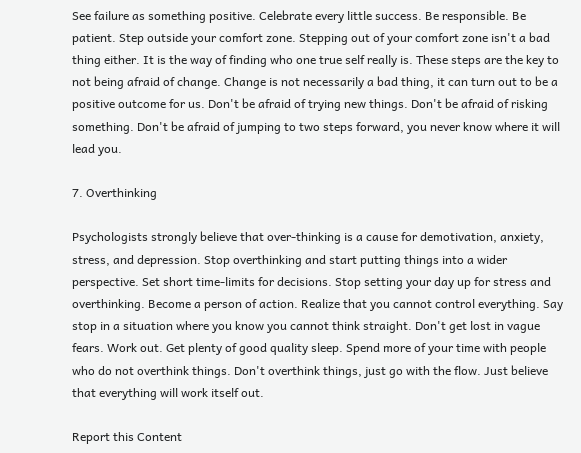See failure as something positive. Celebrate every little success. Be responsible. Be patient. Step outside your comfort zone. Stepping out of your comfort zone isn't a bad thing either. It is the way of finding who one true self really is. These steps are the key to not being afraid of change. Change is not necessarily a bad thing, it can turn out to be a positive outcome for us. Don't be afraid of trying new things. Don't be afraid of risking something. Don't be afraid of jumping to two steps forward, you never know where it will lead you.

7. Overthinking

Psychologists strongly believe that over-thinking is a cause for demotivation, anxiety, stress, and depression. Stop overthinking and start putting things into a wider perspective. Set short time-limits for decisions. Stop setting your day up for stress and overthinking. Become a person of action. Realize that you cannot control everything. Say stop in a situation where you know you cannot think straight. Don't get lost in vague fears. Work out. Get plenty of good quality sleep. Spend more of your time with people who do not overthink things. Don't overthink things, just go with the flow. Just believe that everything will work itself out.

Report this Content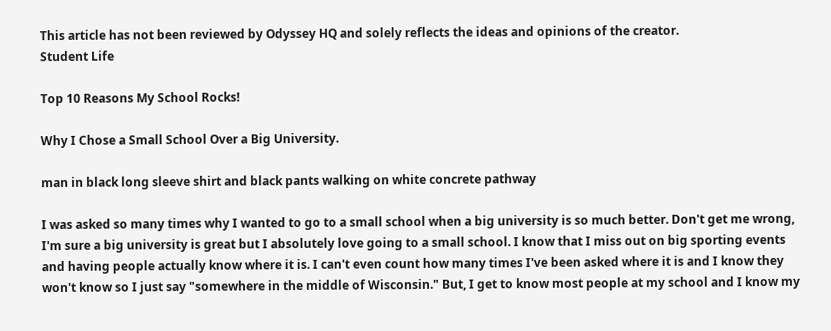This article has not been reviewed by Odyssey HQ and solely reflects the ideas and opinions of the creator.
Student Life

Top 10 Reasons My School Rocks!

Why I Chose a Small School Over a Big University.

man in black long sleeve shirt and black pants walking on white concrete pathway

I was asked so many times why I wanted to go to a small school when a big university is so much better. Don't get me wrong, I'm sure a big university is great but I absolutely love going to a small school. I know that I miss out on big sporting events and having people actually know where it is. I can't even count how many times I've been asked where it is and I know they won't know so I just say "somewhere in the middle of Wisconsin." But, I get to know most people at my school and I know my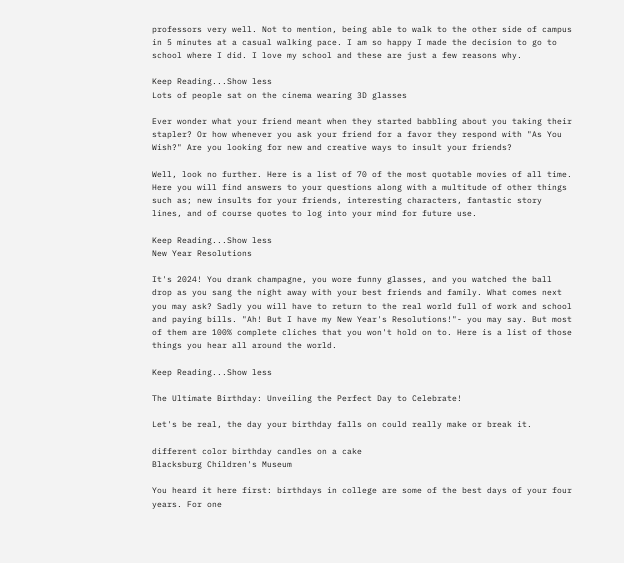professors very well. Not to mention, being able to walk to the other side of campus in 5 minutes at a casual walking pace. I am so happy I made the decision to go to school where I did. I love my school and these are just a few reasons why.

Keep Reading...Show less
Lots of people sat on the cinema wearing 3D glasses

Ever wonder what your friend meant when they started babbling about you taking their stapler? Or how whenever you ask your friend for a favor they respond with "As You Wish?" Are you looking for new and creative ways to insult your friends?

Well, look no further. Here is a list of 70 of the most quotable movies of all time. Here you will find answers to your questions along with a multitude of other things such as; new insults for your friends, interesting characters, fantastic story lines, and of course quotes to log into your mind for future use.

Keep Reading...Show less
New Year Resolutions

It's 2024! You drank champagne, you wore funny glasses, and you watched the ball drop as you sang the night away with your best friends and family. What comes next you may ask? Sadly you will have to return to the real world full of work and school and paying bills. "Ah! But I have my New Year's Resolutions!"- you may say. But most of them are 100% complete cliches that you won't hold on to. Here is a list of those things you hear all around the world.

Keep Reading...Show less

The Ultimate Birthday: Unveiling the Perfect Day to Celebrate!

Let's be real, the day your birthday falls on could really make or break it.

different color birthday candles on a cake
Blacksburg Children's Museum

You heard it here first: birthdays in college are some of the best days of your four years. For one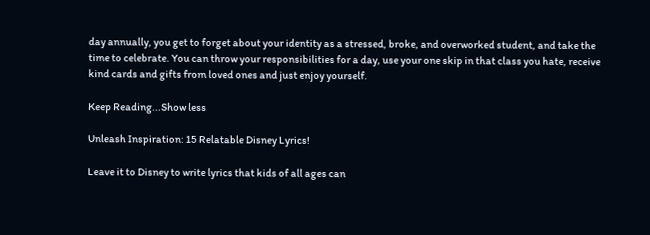day annually, you get to forget about your identity as a stressed, broke, and overworked student, and take the time to celebrate. You can throw your responsibilities for a day, use your one skip in that class you hate, receive kind cards and gifts from loved ones and just enjoy yourself.

Keep Reading...Show less

Unleash Inspiration: 15 Relatable Disney Lyrics!

Leave it to Disney to write lyrics that kids of all ages can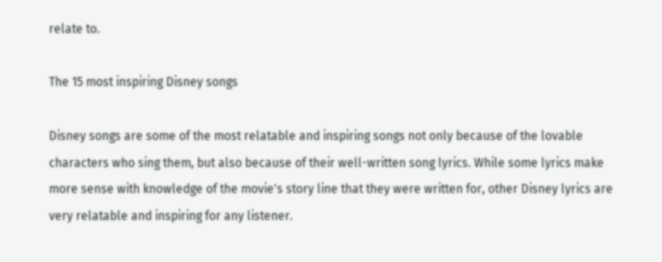relate to.

The 15 most inspiring Disney songs

Disney songs are some of the most relatable and inspiring songs not only because of the lovable characters who sing them, but also because of their well-written song lyrics. While some lyrics make more sense with knowledge of the movie's story line that they were written for, other Disney lyrics are very relatable and inspiring for any listener.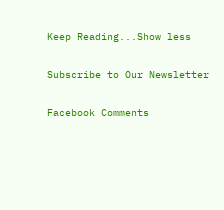Keep Reading...Show less

Subscribe to Our Newsletter

Facebook Comments